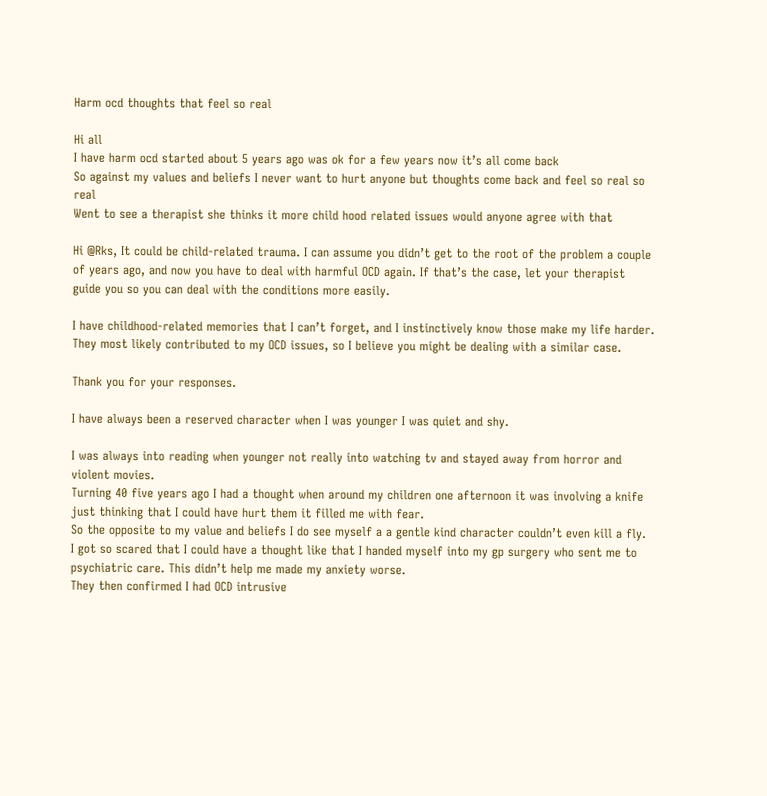Harm ocd thoughts that feel so real

Hi all
I have harm ocd started about 5 years ago was ok for a few years now it’s all come back
So against my values and beliefs I never want to hurt anyone but thoughts come back and feel so real so real
Went to see a therapist she thinks it more child hood related issues would anyone agree with that

Hi @Rks, It could be child-related trauma. I can assume you didn’t get to the root of the problem a couple of years ago, and now you have to deal with harmful OCD again. If that’s the case, let your therapist guide you so you can deal with the conditions more easily.

I have childhood-related memories that I can’t forget, and I instinctively know those make my life harder. They most likely contributed to my OCD issues, so I believe you might be dealing with a similar case.

Thank you for your responses.

I have always been a reserved character when I was younger I was quiet and shy.

I was always into reading when younger not really into watching tv and stayed away from horror and violent movies.
Turning 40 five years ago I had a thought when around my children one afternoon it was involving a knife just thinking that I could have hurt them it filled me with fear.
So the opposite to my value and beliefs I do see myself a a gentle kind character couldn’t even kill a fly.
I got so scared that I could have a thought like that I handed myself into my gp surgery who sent me to psychiatric care. This didn’t help me made my anxiety worse.
They then confirmed I had OCD intrusive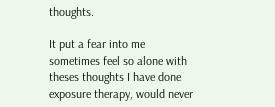thoughts.

It put a fear into me sometimes feel so alone with theses thoughts I have done exposure therapy, would never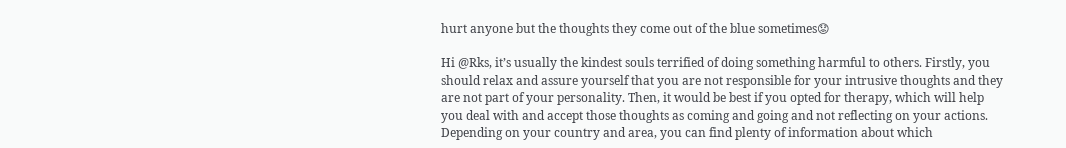hurt anyone but the thoughts they come out of the blue sometimes😟

Hi @Rks, it’s usually the kindest souls terrified of doing something harmful to others. Firstly, you should relax and assure yourself that you are not responsible for your intrusive thoughts and they are not part of your personality. Then, it would be best if you opted for therapy, which will help you deal with and accept those thoughts as coming and going and not reflecting on your actions. Depending on your country and area, you can find plenty of information about which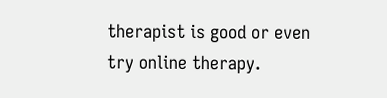therapist is good or even try online therapy.